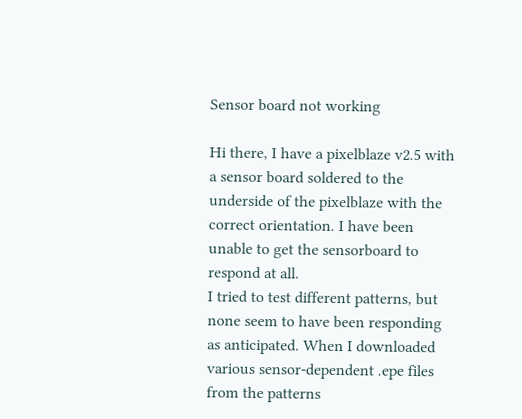Sensor board not working

Hi there, I have a pixelblaze v2.5 with a sensor board soldered to the underside of the pixelblaze with the correct orientation. I have been unable to get the sensorboard to respond at all.
I tried to test different patterns, but none seem to have been responding as anticipated. When I downloaded various sensor-dependent .epe files from the patterns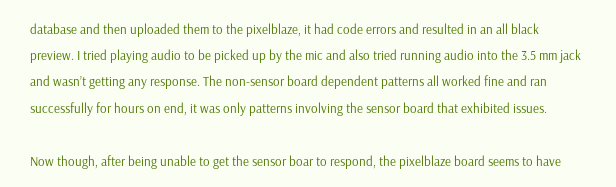database and then uploaded them to the pixelblaze, it had code errors and resulted in an all black preview. I tried playing audio to be picked up by the mic and also tried running audio into the 3.5 mm jack and wasn’t getting any response. The non-sensor board dependent patterns all worked fine and ran successfully for hours on end, it was only patterns involving the sensor board that exhibited issues.

Now though, after being unable to get the sensor boar to respond, the pixelblaze board seems to have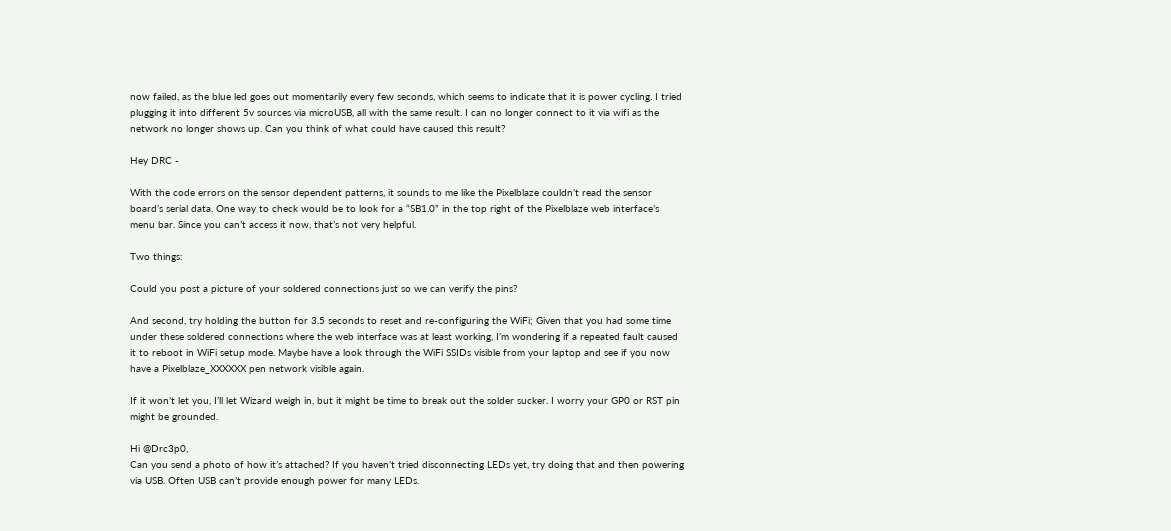now failed, as the blue led goes out momentarily every few seconds, which seems to indicate that it is power cycling. I tried plugging it into different 5v sources via microUSB, all with the same result. I can no longer connect to it via wifi as the network no longer shows up. Can you think of what could have caused this result?

Hey DRC -

With the code errors on the sensor dependent patterns, it sounds to me like the Pixelblaze couldn’t read the sensor board’s serial data. One way to check would be to look for a “SB1.0” in the top right of the Pixelblaze web interface’s menu bar. Since you can’t access it now, that’s not very helpful.

Two things:

Could you post a picture of your soldered connections just so we can verify the pins?

And second, try holding the button for 3.5 seconds to reset and re-configuring the WiFi; Given that you had some time under these soldered connections where the web interface was at least working, I’m wondering if a repeated fault caused it to reboot in WiFi setup mode. Maybe have a look through the WiFi SSIDs visible from your laptop and see if you now have a Pixelblaze_XXXXXX pen network visible again.

If it won’t let you, I’ll let Wizard weigh in, but it might be time to break out the solder sucker. I worry your GP0 or RST pin might be grounded.

Hi @Drc3p0,
Can you send a photo of how it’s attached? If you haven’t tried disconnecting LEDs yet, try doing that and then powering via USB. Often USB can’t provide enough power for many LEDs.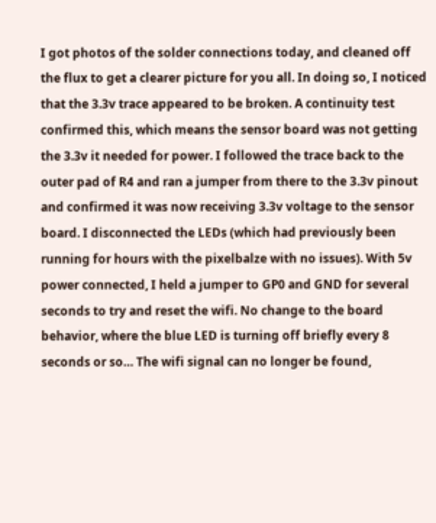I got photos of the solder connections today, and cleaned off the flux to get a clearer picture for you all. In doing so, I noticed that the 3.3v trace appeared to be broken. A continuity test confirmed this, which means the sensor board was not getting the 3.3v it needed for power. I followed the trace back to the outer pad of R4 and ran a jumper from there to the 3.3v pinout and confirmed it was now receiving 3.3v voltage to the sensor board. I disconnected the LEDs (which had previously been running for hours with the pixelbalze with no issues). With 5v power connected, I held a jumper to GP0 and GND for several seconds to try and reset the wifi. No change to the board behavior, where the blue LED is turning off briefly every 8 seconds or so… The wifi signal can no longer be found,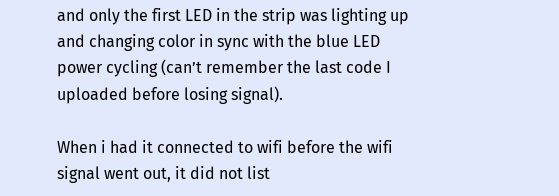and only the first LED in the strip was lighting up and changing color in sync with the blue LED power cycling (can’t remember the last code I uploaded before losing signal).

When i had it connected to wifi before the wifi signal went out, it did not list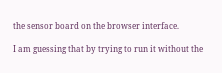the sensor board on the browser interface.

I am guessing that by trying to run it without the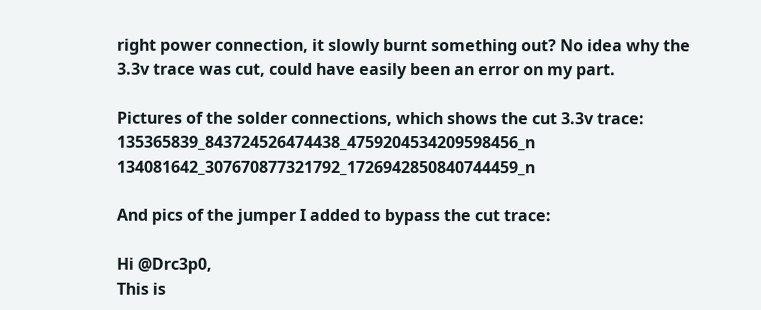right power connection, it slowly burnt something out? No idea why the 3.3v trace was cut, could have easily been an error on my part.

Pictures of the solder connections, which shows the cut 3.3v trace:
135365839_843724526474438_4759204534209598456_n 134081642_307670877321792_1726942850840744459_n

And pics of the jumper I added to bypass the cut trace:

Hi @Drc3p0,
This is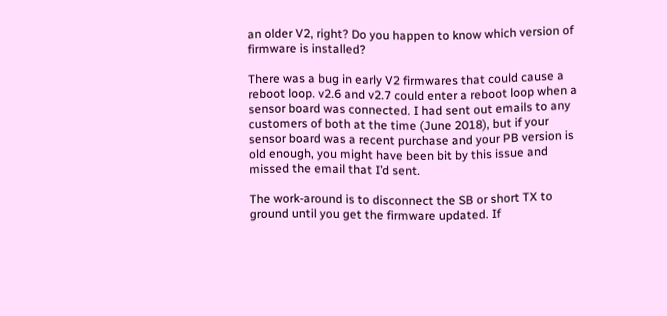an older V2, right? Do you happen to know which version of firmware is installed?

There was a bug in early V2 firmwares that could cause a reboot loop. v2.6 and v2.7 could enter a reboot loop when a sensor board was connected. I had sent out emails to any customers of both at the time (June 2018), but if your sensor board was a recent purchase and your PB version is old enough, you might have been bit by this issue and missed the email that I’d sent.

The work-around is to disconnect the SB or short TX to ground until you get the firmware updated. If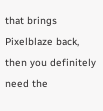that brings Pixelblaze back, then you definitely need the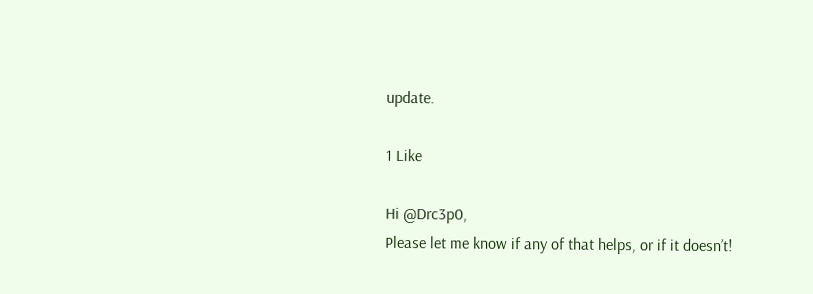update.

1 Like

Hi @Drc3p0,
Please let me know if any of that helps, or if it doesn’t!